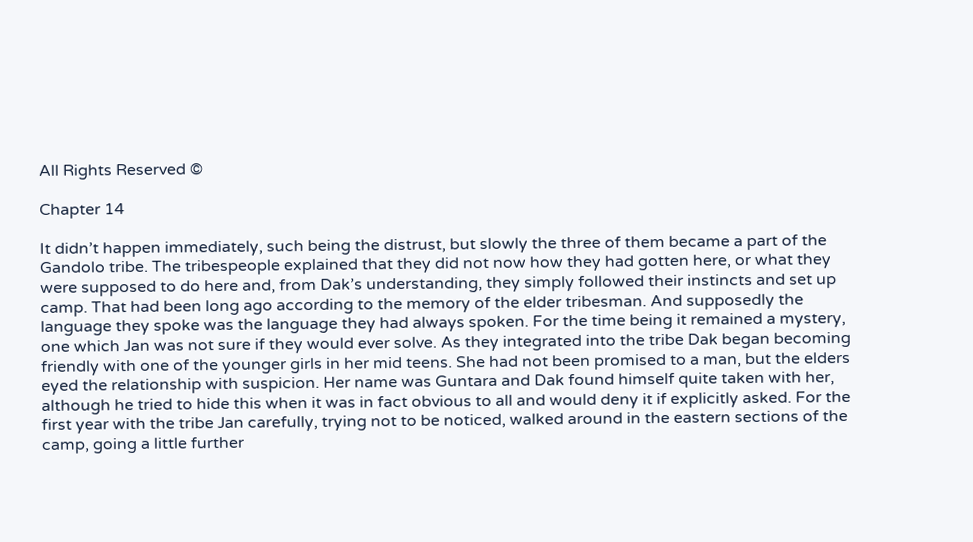All Rights Reserved ©

Chapter 14

It didn’t happen immediately, such being the distrust, but slowly the three of them became a part of the Gandolo tribe. The tribespeople explained that they did not now how they had gotten here, or what they were supposed to do here and, from Dak’s understanding, they simply followed their instincts and set up camp. That had been long ago according to the memory of the elder tribesman. And supposedly the language they spoke was the language they had always spoken. For the time being it remained a mystery, one which Jan was not sure if they would ever solve. As they integrated into the tribe Dak began becoming friendly with one of the younger girls in her mid teens. She had not been promised to a man, but the elders eyed the relationship with suspicion. Her name was Guntara and Dak found himself quite taken with her, although he tried to hide this when it was in fact obvious to all and would deny it if explicitly asked. For the first year with the tribe Jan carefully, trying not to be noticed, walked around in the eastern sections of the camp, going a little further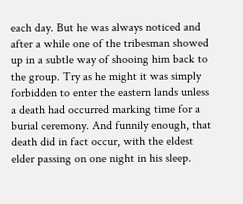each day. But he was always noticed and after a while one of the tribesman showed up in a subtle way of shooing him back to the group. Try as he might it was simply forbidden to enter the eastern lands unless a death had occurred marking time for a burial ceremony. And funnily enough, that death did in fact occur, with the eldest elder passing on one night in his sleep.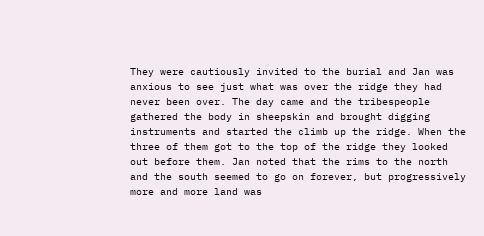They were cautiously invited to the burial and Jan was anxious to see just what was over the ridge they had never been over. The day came and the tribespeople gathered the body in sheepskin and brought digging instruments and started the climb up the ridge. When the three of them got to the top of the ridge they looked out before them. Jan noted that the rims to the north and the south seemed to go on forever, but progressively more and more land was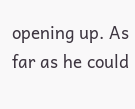opening up. As far as he could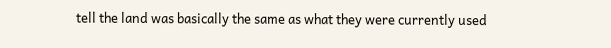tell the land was basically the same as what they were currently used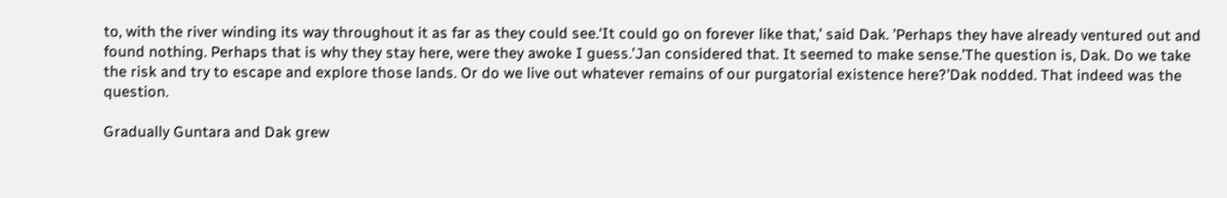to, with the river winding its way throughout it as far as they could see.‘It could go on forever like that,’ said Dak. ’Perhaps they have already ventured out and found nothing. Perhaps that is why they stay here, were they awoke I guess.’Jan considered that. It seemed to make sense.’The question is, Dak. Do we take the risk and try to escape and explore those lands. Or do we live out whatever remains of our purgatorial existence here?’Dak nodded. That indeed was the question.

Gradually Guntara and Dak grew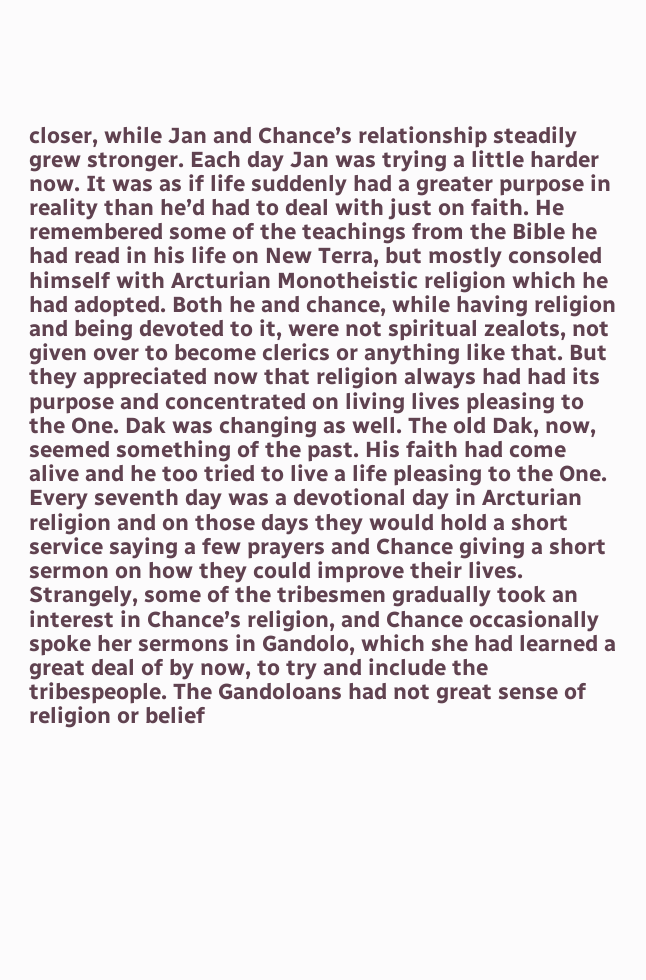closer, while Jan and Chance’s relationship steadily grew stronger. Each day Jan was trying a little harder now. It was as if life suddenly had a greater purpose in reality than he’d had to deal with just on faith. He remembered some of the teachings from the Bible he had read in his life on New Terra, but mostly consoled himself with Arcturian Monotheistic religion which he had adopted. Both he and chance, while having religion and being devoted to it, were not spiritual zealots, not given over to become clerics or anything like that. But they appreciated now that religion always had had its purpose and concentrated on living lives pleasing to the One. Dak was changing as well. The old Dak, now, seemed something of the past. His faith had come alive and he too tried to live a life pleasing to the One. Every seventh day was a devotional day in Arcturian religion and on those days they would hold a short service saying a few prayers and Chance giving a short sermon on how they could improve their lives. Strangely, some of the tribesmen gradually took an interest in Chance’s religion, and Chance occasionally spoke her sermons in Gandolo, which she had learned a great deal of by now, to try and include the tribespeople. The Gandoloans had not great sense of religion or belief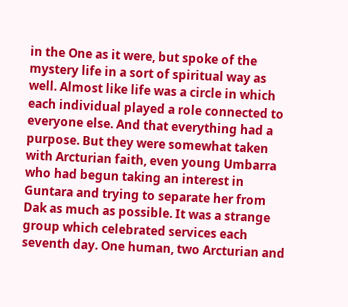in the One as it were, but spoke of the mystery life in a sort of spiritual way as well. Almost like life was a circle in which each individual played a role connected to everyone else. And that everything had a purpose. But they were somewhat taken with Arcturian faith, even young Umbarra who had begun taking an interest in Guntara and trying to separate her from Dak as much as possible. It was a strange group which celebrated services each seventh day. One human, two Arcturian and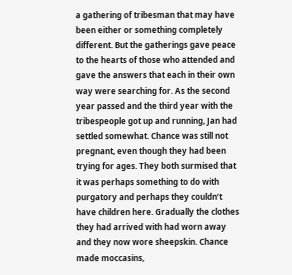a gathering of tribesman that may have been either or something completely different. But the gatherings gave peace to the hearts of those who attended and gave the answers that each in their own way were searching for. As the second year passed and the third year with the tribespeople got up and running, Jan had settled somewhat. Chance was still not pregnant, even though they had been trying for ages. They both surmised that it was perhaps something to do with purgatory and perhaps they couldn’t have children here. Gradually the clothes they had arrived with had worn away and they now wore sheepskin. Chance made moccasins,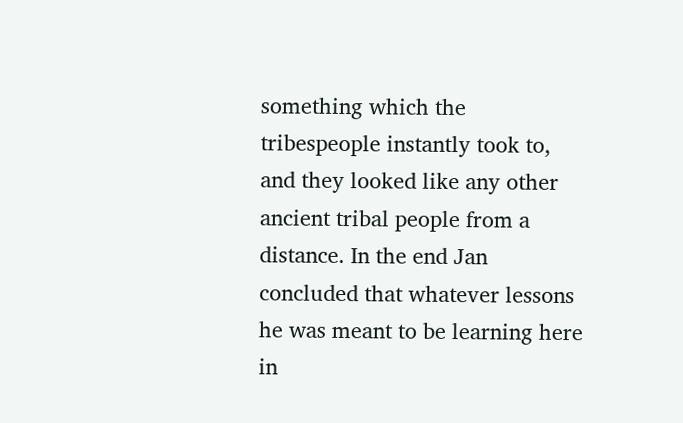something which the tribespeople instantly took to, and they looked like any other ancient tribal people from a distance. In the end Jan concluded that whatever lessons he was meant to be learning here in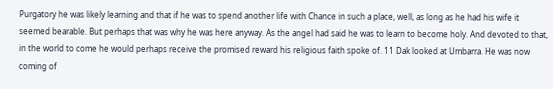Purgatory he was likely learning and that if he was to spend another life with Chance in such a place, well, as long as he had his wife it seemed bearable. But perhaps that was why he was here anyway. As the angel had said he was to learn to become holy. And devoted to that, in the world to come he would perhaps receive the promised reward his religious faith spoke of. 11 Dak looked at Umbarra. He was now coming of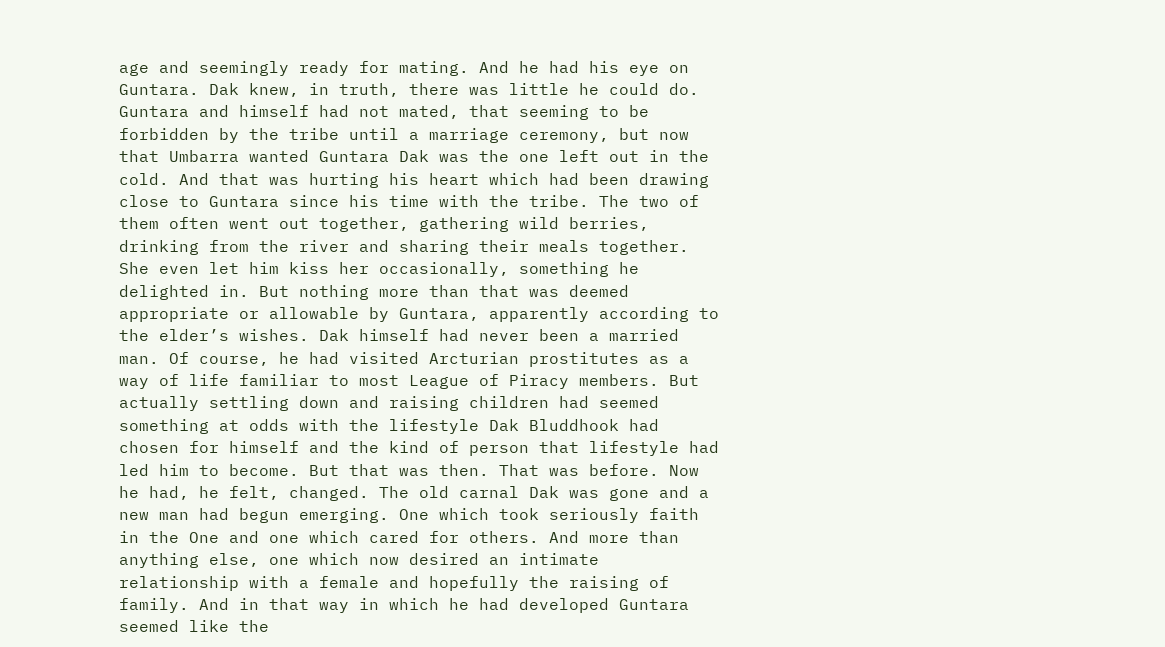age and seemingly ready for mating. And he had his eye on Guntara. Dak knew, in truth, there was little he could do. Guntara and himself had not mated, that seeming to be forbidden by the tribe until a marriage ceremony, but now that Umbarra wanted Guntara Dak was the one left out in the cold. And that was hurting his heart which had been drawing close to Guntara since his time with the tribe. The two of them often went out together, gathering wild berries, drinking from the river and sharing their meals together. She even let him kiss her occasionally, something he delighted in. But nothing more than that was deemed appropriate or allowable by Guntara, apparently according to the elder’s wishes. Dak himself had never been a married man. Of course, he had visited Arcturian prostitutes as a way of life familiar to most League of Piracy members. But actually settling down and raising children had seemed something at odds with the lifestyle Dak Bluddhook had chosen for himself and the kind of person that lifestyle had led him to become. But that was then. That was before. Now he had, he felt, changed. The old carnal Dak was gone and a new man had begun emerging. One which took seriously faith in the One and one which cared for others. And more than anything else, one which now desired an intimate relationship with a female and hopefully the raising of family. And in that way in which he had developed Guntara seemed like the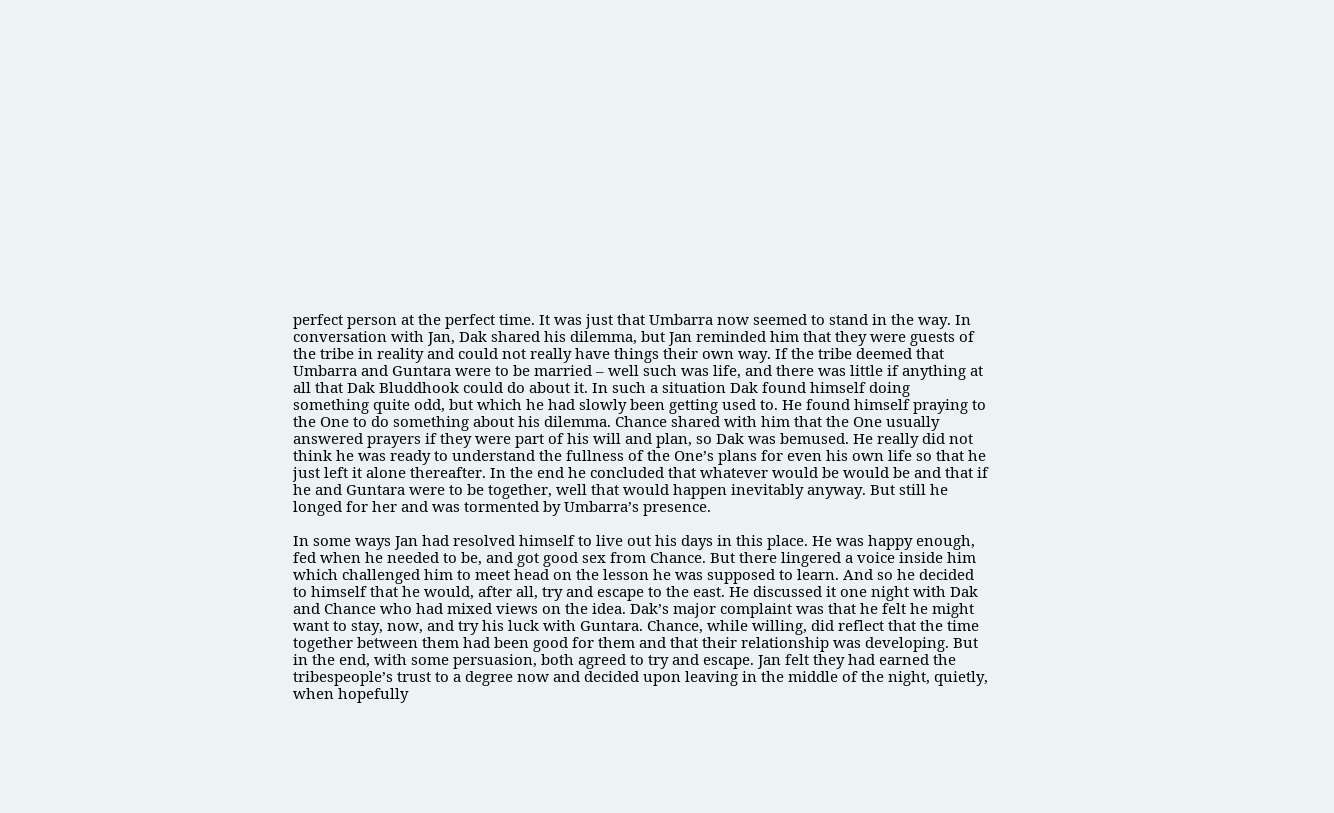perfect person at the perfect time. It was just that Umbarra now seemed to stand in the way. In conversation with Jan, Dak shared his dilemma, but Jan reminded him that they were guests of the tribe in reality and could not really have things their own way. If the tribe deemed that Umbarra and Guntara were to be married – well such was life, and there was little if anything at all that Dak Bluddhook could do about it. In such a situation Dak found himself doing something quite odd, but which he had slowly been getting used to. He found himself praying to the One to do something about his dilemma. Chance shared with him that the One usually answered prayers if they were part of his will and plan, so Dak was bemused. He really did not think he was ready to understand the fullness of the One’s plans for even his own life so that he just left it alone thereafter. In the end he concluded that whatever would be would be and that if he and Guntara were to be together, well that would happen inevitably anyway. But still he longed for her and was tormented by Umbarra’s presence.

In some ways Jan had resolved himself to live out his days in this place. He was happy enough, fed when he needed to be, and got good sex from Chance. But there lingered a voice inside him which challenged him to meet head on the lesson he was supposed to learn. And so he decided to himself that he would, after all, try and escape to the east. He discussed it one night with Dak and Chance who had mixed views on the idea. Dak’s major complaint was that he felt he might want to stay, now, and try his luck with Guntara. Chance, while willing, did reflect that the time together between them had been good for them and that their relationship was developing. But in the end, with some persuasion, both agreed to try and escape. Jan felt they had earned the tribespeople’s trust to a degree now and decided upon leaving in the middle of the night, quietly, when hopefully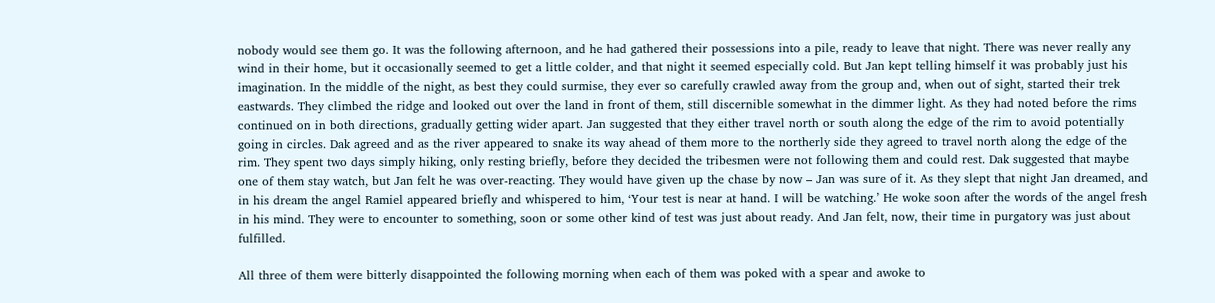nobody would see them go. It was the following afternoon, and he had gathered their possessions into a pile, ready to leave that night. There was never really any wind in their home, but it occasionally seemed to get a little colder, and that night it seemed especially cold. But Jan kept telling himself it was probably just his imagination. In the middle of the night, as best they could surmise, they ever so carefully crawled away from the group and, when out of sight, started their trek eastwards. They climbed the ridge and looked out over the land in front of them, still discernible somewhat in the dimmer light. As they had noted before the rims continued on in both directions, gradually getting wider apart. Jan suggested that they either travel north or south along the edge of the rim to avoid potentially going in circles. Dak agreed and as the river appeared to snake its way ahead of them more to the northerly side they agreed to travel north along the edge of the rim. They spent two days simply hiking, only resting briefly, before they decided the tribesmen were not following them and could rest. Dak suggested that maybe one of them stay watch, but Jan felt he was over-reacting. They would have given up the chase by now – Jan was sure of it. As they slept that night Jan dreamed, and in his dream the angel Ramiel appeared briefly and whispered to him, ‘Your test is near at hand. I will be watching.’ He woke soon after the words of the angel fresh in his mind. They were to encounter to something, soon or some other kind of test was just about ready. And Jan felt, now, their time in purgatory was just about fulfilled.

All three of them were bitterly disappointed the following morning when each of them was poked with a spear and awoke to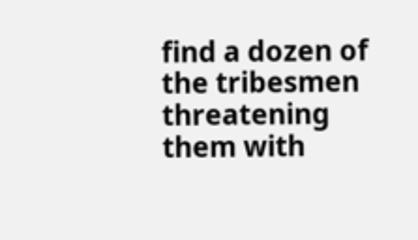find a dozen of the tribesmen threatening them with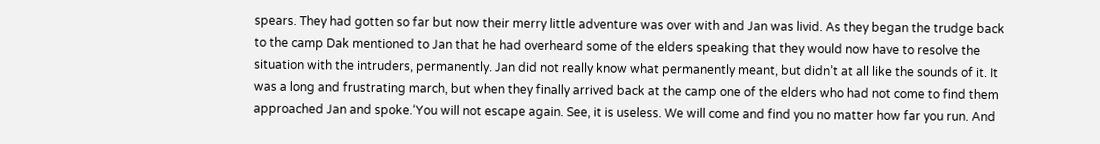spears. They had gotten so far but now their merry little adventure was over with and Jan was livid. As they began the trudge back to the camp Dak mentioned to Jan that he had overheard some of the elders speaking that they would now have to resolve the situation with the intruders, permanently. Jan did not really know what permanently meant, but didn’t at all like the sounds of it. It was a long and frustrating march, but when they finally arrived back at the camp one of the elders who had not come to find them approached Jan and spoke.‘You will not escape again. See, it is useless. We will come and find you no matter how far you run. And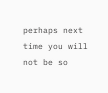perhaps next time you will not be so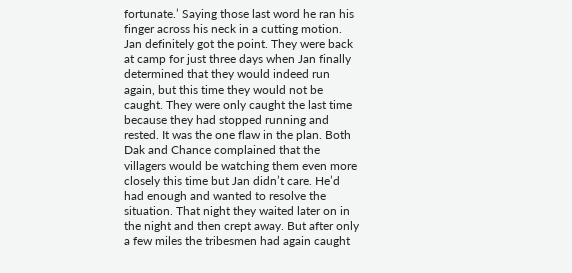fortunate.’ Saying those last word he ran his finger across his neck in a cutting motion. Jan definitely got the point. They were back at camp for just three days when Jan finally determined that they would indeed run again, but this time they would not be caught. They were only caught the last time because they had stopped running and rested. It was the one flaw in the plan. Both Dak and Chance complained that the villagers would be watching them even more closely this time but Jan didn’t care. He’d had enough and wanted to resolve the situation. That night they waited later on in the night and then crept away. But after only a few miles the tribesmen had again caught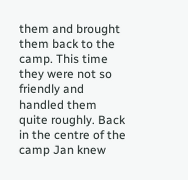them and brought them back to the camp. This time they were not so friendly and handled them quite roughly. Back in the centre of the camp Jan knew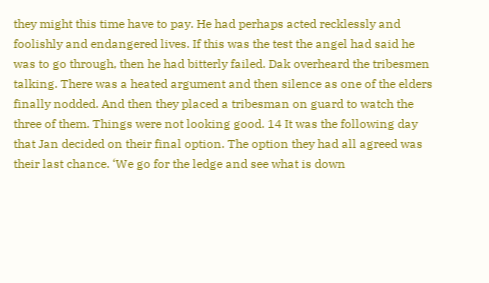they might this time have to pay. He had perhaps acted recklessly and foolishly and endangered lives. If this was the test the angel had said he was to go through, then he had bitterly failed. Dak overheard the tribesmen talking. There was a heated argument and then silence as one of the elders finally nodded. And then they placed a tribesman on guard to watch the three of them. Things were not looking good. 14 It was the following day that Jan decided on their final option. The option they had all agreed was their last chance. ‘We go for the ledge and see what is down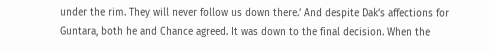under the rim. They will never follow us down there.’ And despite Dak’s affections for Guntara, both he and Chance agreed. It was down to the final decision. When the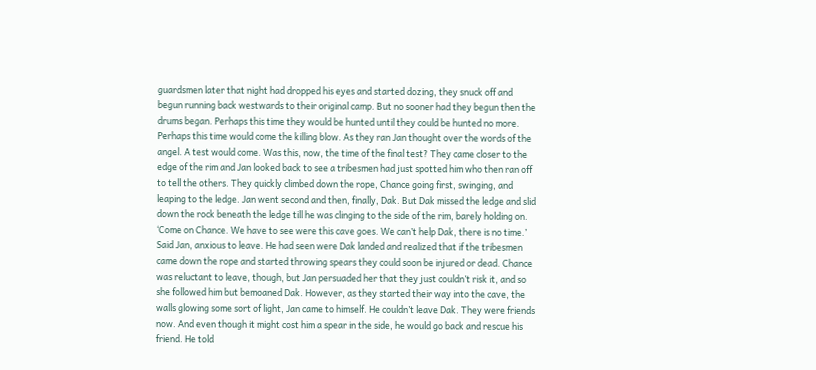guardsmen later that night had dropped his eyes and started dozing, they snuck off and begun running back westwards to their original camp. But no sooner had they begun then the drums began. Perhaps this time they would be hunted until they could be hunted no more. Perhaps this time would come the killing blow. As they ran Jan thought over the words of the angel. A test would come. Was this, now, the time of the final test? They came closer to the edge of the rim and Jan looked back to see a tribesmen had just spotted him who then ran off to tell the others. They quickly climbed down the rope, Chance going first, swinging, and leaping to the ledge. Jan went second and then, finally, Dak. But Dak missed the ledge and slid down the rock beneath the ledge till he was clinging to the side of the rim, barely holding on. ‘Come on Chance. We have to see were this cave goes. We can’t help Dak, there is no time.’ Said Jan, anxious to leave. He had seen were Dak landed and realized that if the tribesmen came down the rope and started throwing spears they could soon be injured or dead. Chance was reluctant to leave, though, but Jan persuaded her that they just couldn’t risk it, and so she followed him but bemoaned Dak. However, as they started their way into the cave, the walls glowing some sort of light, Jan came to himself. He couldn’t leave Dak. They were friends now. And even though it might cost him a spear in the side, he would go back and rescue his friend. He told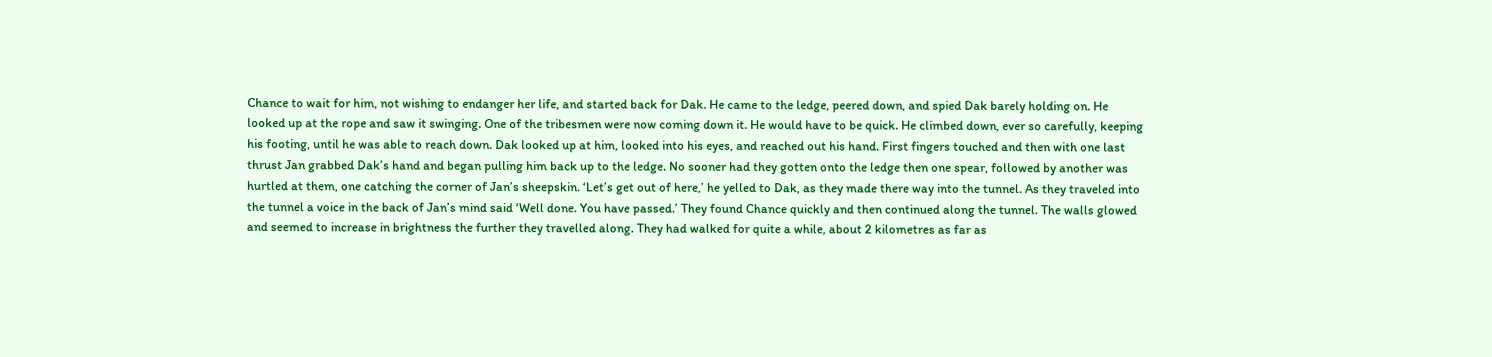Chance to wait for him, not wishing to endanger her life, and started back for Dak. He came to the ledge, peered down, and spied Dak barely holding on. He looked up at the rope and saw it swinging. One of the tribesmen were now coming down it. He would have to be quick. He climbed down, ever so carefully, keeping his footing, until he was able to reach down. Dak looked up at him, looked into his eyes, and reached out his hand. First fingers touched and then with one last thrust Jan grabbed Dak’s hand and began pulling him back up to the ledge. No sooner had they gotten onto the ledge then one spear, followed by another was hurtled at them, one catching the corner of Jan’s sheepskin. ‘Let’s get out of here,’ he yelled to Dak, as they made there way into the tunnel. As they traveled into the tunnel a voice in the back of Jan’s mind said ‘Well done. You have passed.’ They found Chance quickly and then continued along the tunnel. The walls glowed and seemed to increase in brightness the further they travelled along. They had walked for quite a while, about 2 kilometres as far as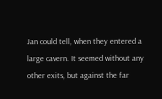Jan could tell, when they entered a large cavern. It seemed without any other exits, but against the far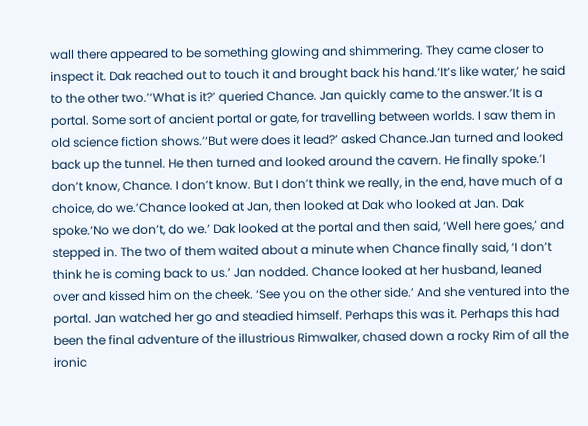wall there appeared to be something glowing and shimmering. They came closer to inspect it. Dak reached out to touch it and brought back his hand.‘It’s like water,’ he said to the other two.’‘What is it?’ queried Chance. Jan quickly came to the answer.’It is a portal. Some sort of ancient portal or gate, for travelling between worlds. I saw them in old science fiction shows.’‘But were does it lead?’ asked Chance.Jan turned and looked back up the tunnel. He then turned and looked around the cavern. He finally spoke.’I don’t know, Chance. I don’t know. But I don’t think we really, in the end, have much of a choice, do we.’Chance looked at Jan, then looked at Dak who looked at Jan. Dak spoke.‘No we don’t, do we.’ Dak looked at the portal and then said, ‘Well here goes,’ and stepped in. The two of them waited about a minute when Chance finally said, ‘I don’t think he is coming back to us.’ Jan nodded. Chance looked at her husband, leaned over and kissed him on the cheek. ‘See you on the other side.’ And she ventured into the portal. Jan watched her go and steadied himself. Perhaps this was it. Perhaps this had been the final adventure of the illustrious Rimwalker, chased down a rocky Rim of all the ironic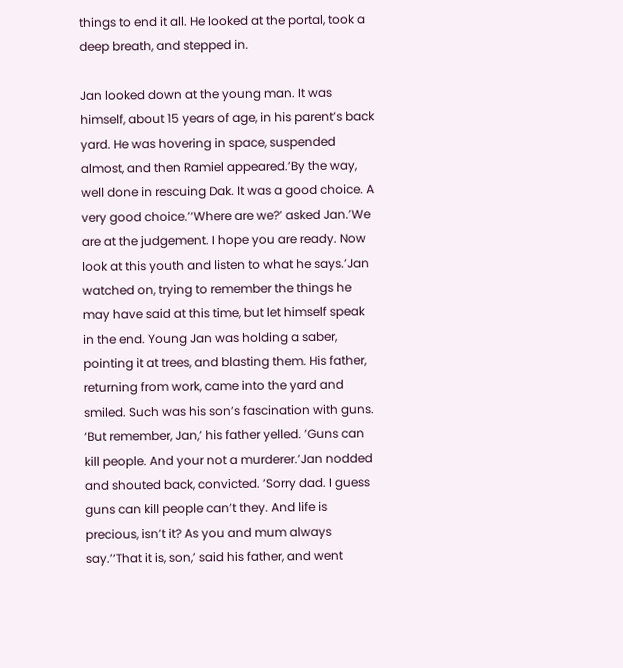things to end it all. He looked at the portal, took a deep breath, and stepped in.

Jan looked down at the young man. It was himself, about 15 years of age, in his parent’s back yard. He was hovering in space, suspended almost, and then Ramiel appeared.’By the way, well done in rescuing Dak. It was a good choice. A very good choice.’‘Where are we?’ asked Jan.’We are at the judgement. I hope you are ready. Now look at this youth and listen to what he says.’Jan watched on, trying to remember the things he may have said at this time, but let himself speak in the end. Young Jan was holding a saber, pointing it at trees, and blasting them. His father, returning from work, came into the yard and smiled. Such was his son’s fascination with guns. ‘But remember, Jan,’ his father yelled. ’Guns can kill people. And your not a murderer.’Jan nodded and shouted back, convicted. ’Sorry dad. I guess guns can kill people can’t they. And life is precious, isn’t it? As you and mum always say.’‘That it is, son,’ said his father, and went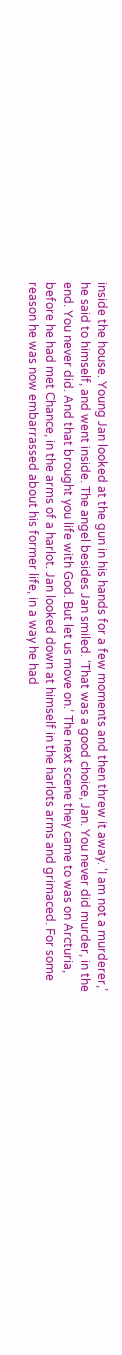inside the house. Young Jan looked at the gun in his hands for a few moments and then threw it away. ‘I am not a murderer,’ he said to himself, and went inside. The angel besides Jan smiled. ‘That was a good choice, Jan. You never did murder, in the end. You never did. And that brought you life with God. But let us move on.’ The next scene they came to was on Arcturia, before he had met Chance, in the arms of a harlot. Jan looked down at himself in the harlots arms and grimaced. For some reason he was now embarrassed about his former life, in a way he had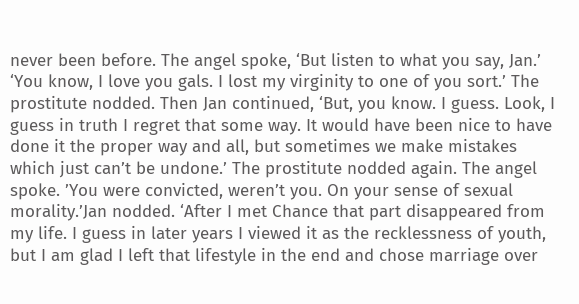never been before. The angel spoke, ‘But listen to what you say, Jan.’ ‘You know, I love you gals. I lost my virginity to one of you sort.’ The prostitute nodded. Then Jan continued, ‘But, you know. I guess. Look, I guess in truth I regret that some way. It would have been nice to have done it the proper way and all, but sometimes we make mistakes which just can’t be undone.’ The prostitute nodded again. The angel spoke. ’You were convicted, weren’t you. On your sense of sexual morality.’Jan nodded. ‘After I met Chance that part disappeared from my life. I guess in later years I viewed it as the recklessness of youth, but I am glad I left that lifestyle in the end and chose marriage over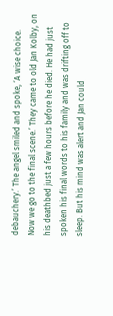debauchery.’ The angel smiled and spoke, ‘A wise choice. Now we go to the final scene.’ They came to old Jan Kolby, on his deathbed just a few hours before he died. He had just spoken his final words to his family and was drifting off to sleep. But his mind was alert and Jan could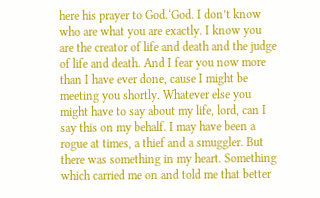here his prayer to God.‘God. I don’t know who are what you are exactly. I know you are the creator of life and death and the judge of life and death. And I fear you now more than I have ever done, cause I might be meeting you shortly. Whatever else you might have to say about my life, lord, can I say this on my behalf. I may have been a rogue at times, a thief and a smuggler. But there was something in my heart. Something which carried me on and told me that better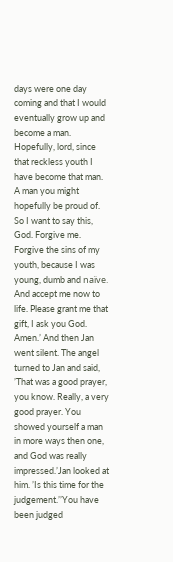days were one day coming and that I would eventually grow up and become a man. Hopefully, lord, since that reckless youth I have become that man. A man you might hopefully be proud of. So I want to say this, God. Forgive me. Forgive the sins of my youth, because I was young, dumb and naïve. And accept me now to life. Please grant me that gift, I ask you God. Amen.’ And then Jan went silent. The angel turned to Jan and said, ’That was a good prayer, you know. Really, a very good prayer. You showed yourself a man in more ways then one, and God was really impressed.’Jan looked at him. ’Is this time for the judgement.’’You have been judged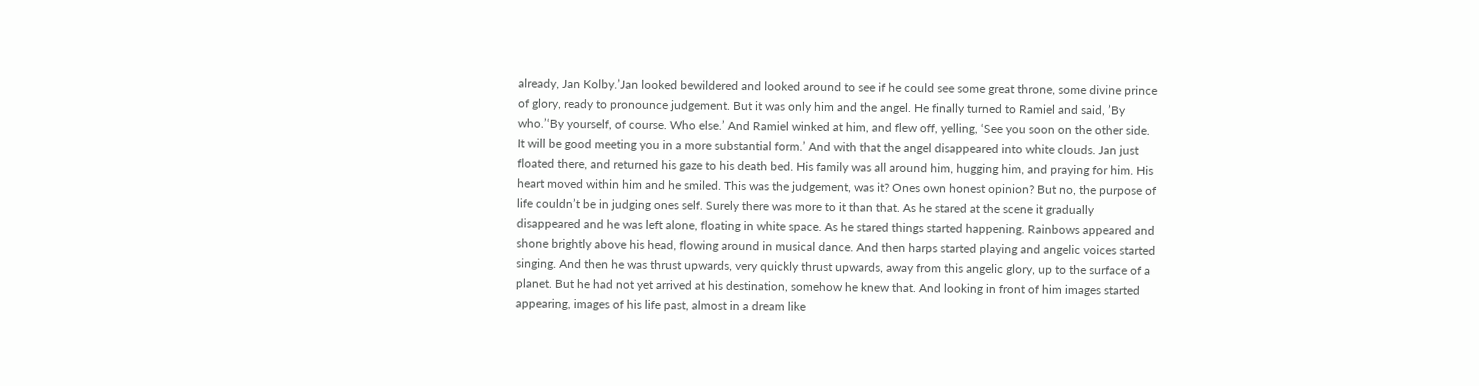already, Jan Kolby.’Jan looked bewildered and looked around to see if he could see some great throne, some divine prince of glory, ready to pronounce judgement. But it was only him and the angel. He finally turned to Ramiel and said, ’By who.’‘By yourself, of course. Who else.’ And Ramiel winked at him, and flew off, yelling, ‘See you soon on the other side. It will be good meeting you in a more substantial form.’ And with that the angel disappeared into white clouds. Jan just floated there, and returned his gaze to his death bed. His family was all around him, hugging him, and praying for him. His heart moved within him and he smiled. This was the judgement, was it? Ones own honest opinion? But no, the purpose of life couldn’t be in judging ones self. Surely there was more to it than that. As he stared at the scene it gradually disappeared and he was left alone, floating in white space. As he stared things started happening. Rainbows appeared and shone brightly above his head, flowing around in musical dance. And then harps started playing and angelic voices started singing. And then he was thrust upwards, very quickly thrust upwards, away from this angelic glory, up to the surface of a planet. But he had not yet arrived at his destination, somehow he knew that. And looking in front of him images started appearing, images of his life past, almost in a dream like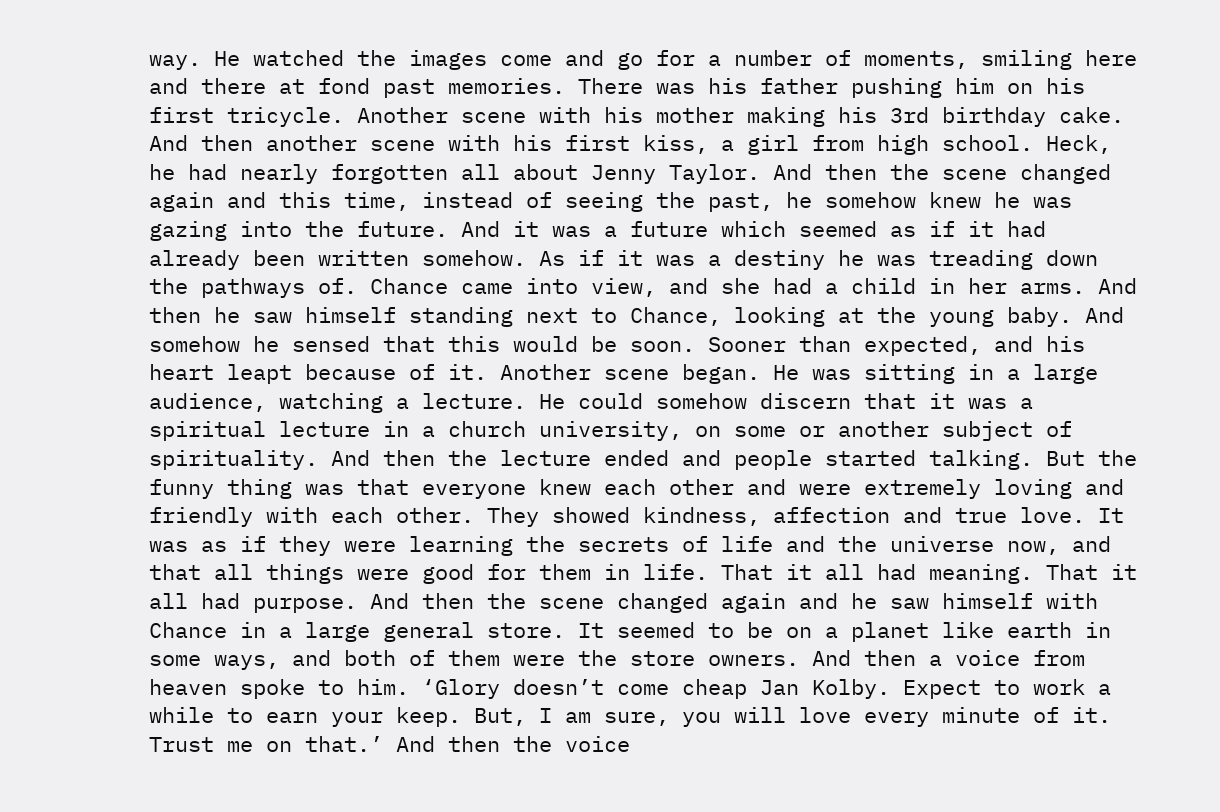way. He watched the images come and go for a number of moments, smiling here and there at fond past memories. There was his father pushing him on his first tricycle. Another scene with his mother making his 3rd birthday cake. And then another scene with his first kiss, a girl from high school. Heck, he had nearly forgotten all about Jenny Taylor. And then the scene changed again and this time, instead of seeing the past, he somehow knew he was gazing into the future. And it was a future which seemed as if it had already been written somehow. As if it was a destiny he was treading down the pathways of. Chance came into view, and she had a child in her arms. And then he saw himself standing next to Chance, looking at the young baby. And somehow he sensed that this would be soon. Sooner than expected, and his heart leapt because of it. Another scene began. He was sitting in a large audience, watching a lecture. He could somehow discern that it was a spiritual lecture in a church university, on some or another subject of spirituality. And then the lecture ended and people started talking. But the funny thing was that everyone knew each other and were extremely loving and friendly with each other. They showed kindness, affection and true love. It was as if they were learning the secrets of life and the universe now, and that all things were good for them in life. That it all had meaning. That it all had purpose. And then the scene changed again and he saw himself with Chance in a large general store. It seemed to be on a planet like earth in some ways, and both of them were the store owners. And then a voice from heaven spoke to him. ‘Glory doesn’t come cheap Jan Kolby. Expect to work a while to earn your keep. But, I am sure, you will love every minute of it. Trust me on that.’ And then the voice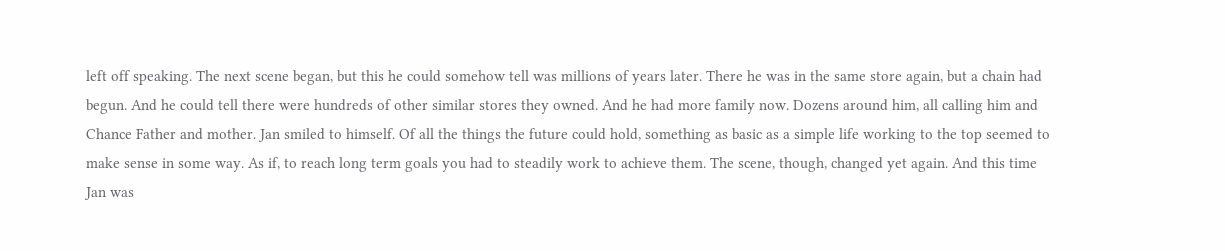left off speaking. The next scene began, but this he could somehow tell was millions of years later. There he was in the same store again, but a chain had begun. And he could tell there were hundreds of other similar stores they owned. And he had more family now. Dozens around him, all calling him and Chance Father and mother. Jan smiled to himself. Of all the things the future could hold, something as basic as a simple life working to the top seemed to make sense in some way. As if, to reach long term goals you had to steadily work to achieve them. The scene, though, changed yet again. And this time Jan was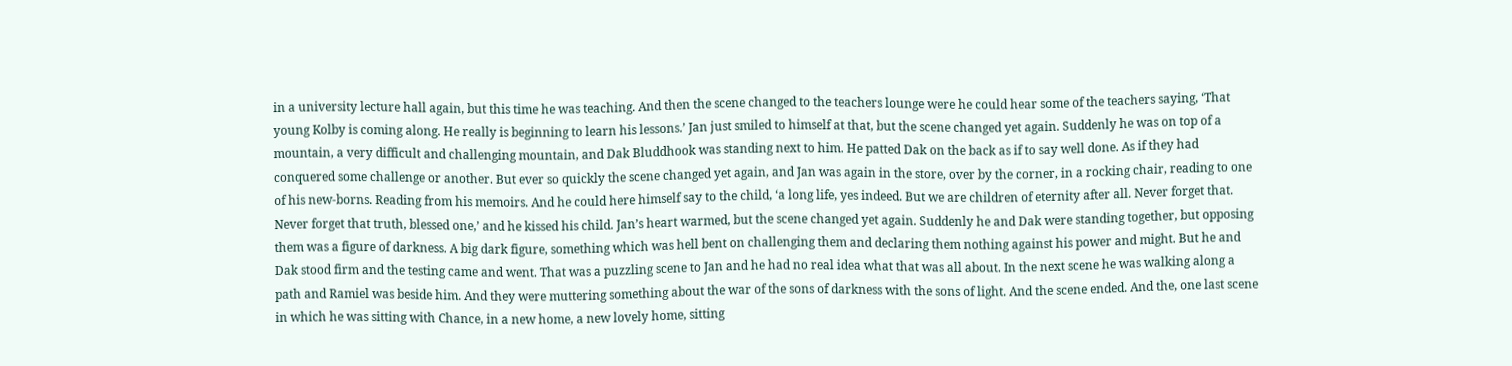in a university lecture hall again, but this time he was teaching. And then the scene changed to the teachers lounge were he could hear some of the teachers saying, ‘That young Kolby is coming along. He really is beginning to learn his lessons.’ Jan just smiled to himself at that, but the scene changed yet again. Suddenly he was on top of a mountain, a very difficult and challenging mountain, and Dak Bluddhook was standing next to him. He patted Dak on the back as if to say well done. As if they had conquered some challenge or another. But ever so quickly the scene changed yet again, and Jan was again in the store, over by the corner, in a rocking chair, reading to one of his new-borns. Reading from his memoirs. And he could here himself say to the child, ‘a long life, yes indeed. But we are children of eternity after all. Never forget that. Never forget that truth, blessed one,’ and he kissed his child. Jan’s heart warmed, but the scene changed yet again. Suddenly he and Dak were standing together, but opposing them was a figure of darkness. A big dark figure, something which was hell bent on challenging them and declaring them nothing against his power and might. But he and Dak stood firm and the testing came and went. That was a puzzling scene to Jan and he had no real idea what that was all about. In the next scene he was walking along a path and Ramiel was beside him. And they were muttering something about the war of the sons of darkness with the sons of light. And the scene ended. And the, one last scene in which he was sitting with Chance, in a new home, a new lovely home, sitting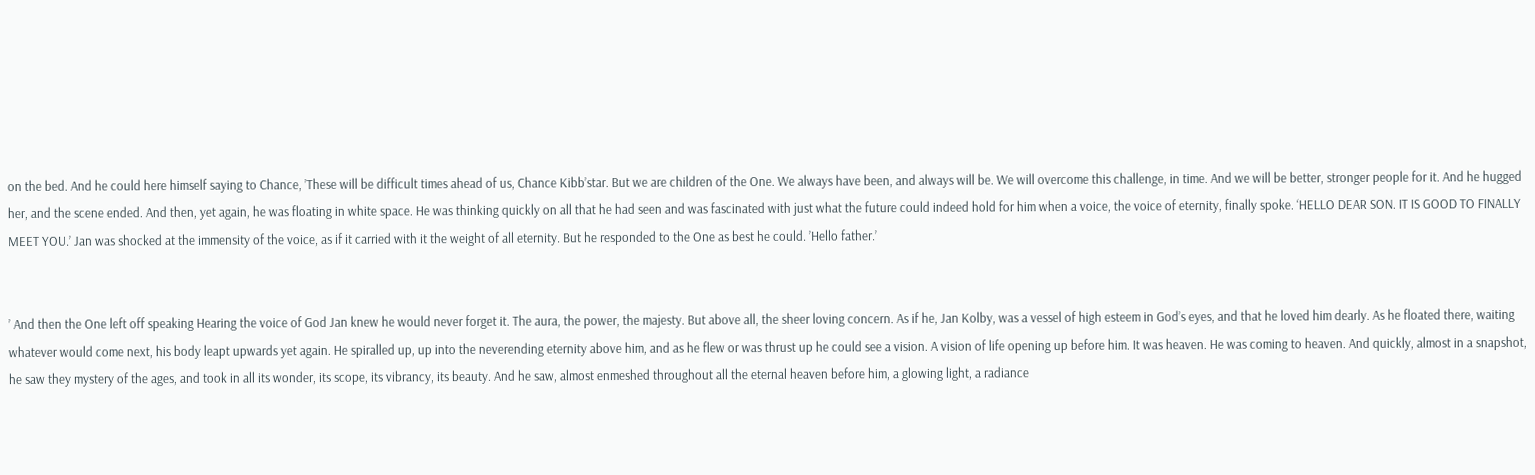on the bed. And he could here himself saying to Chance, ’These will be difficult times ahead of us, Chance Kibb’star. But we are children of the One. We always have been, and always will be. We will overcome this challenge, in time. And we will be better, stronger people for it. And he hugged her, and the scene ended. And then, yet again, he was floating in white space. He was thinking quickly on all that he had seen and was fascinated with just what the future could indeed hold for him when a voice, the voice of eternity, finally spoke. ‘HELLO DEAR SON. IT IS GOOD TO FINALLY MEET YOU.’ Jan was shocked at the immensity of the voice, as if it carried with it the weight of all eternity. But he responded to the One as best he could. ’Hello father.’


’ And then the One left off speaking Hearing the voice of God Jan knew he would never forget it. The aura, the power, the majesty. But above all, the sheer loving concern. As if he, Jan Kolby, was a vessel of high esteem in God’s eyes, and that he loved him dearly. As he floated there, waiting whatever would come next, his body leapt upwards yet again. He spiralled up, up into the neverending eternity above him, and as he flew or was thrust up he could see a vision. A vision of life opening up before him. It was heaven. He was coming to heaven. And quickly, almost in a snapshot, he saw they mystery of the ages, and took in all its wonder, its scope, its vibrancy, its beauty. And he saw, almost enmeshed throughout all the eternal heaven before him, a glowing light, a radiance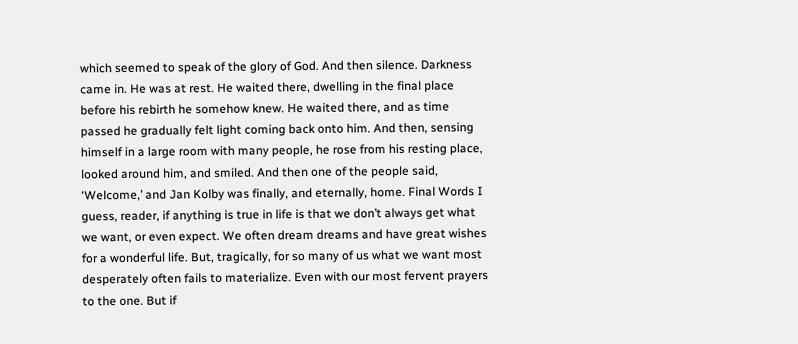which seemed to speak of the glory of God. And then silence. Darkness came in. He was at rest. He waited there, dwelling in the final place before his rebirth he somehow knew. He waited there, and as time passed he gradually felt light coming back onto him. And then, sensing himself in a large room with many people, he rose from his resting place, looked around him, and smiled. And then one of the people said, ‘Welcome,’ and Jan Kolby was finally, and eternally, home. Final Words I guess, reader, if anything is true in life is that we don’t always get what we want, or even expect. We often dream dreams and have great wishes for a wonderful life. But, tragically, for so many of us what we want most desperately often fails to materialize. Even with our most fervent prayers to the one. But if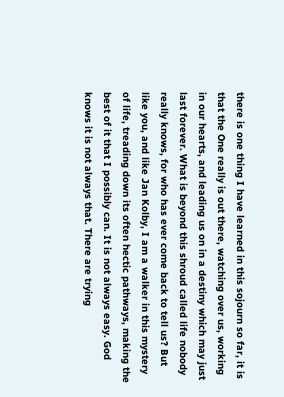there is one thing I have learned in this sojourn so far, it is that the One really is out there, watching over us, working in our hearts, and leading us on in a destiny which may just last forever. What is beyond this shroud called life nobody really knows, for who has ever come back to tell us? But like you, and like Jan Kolby, I am a walker in this mystery of life, treading down its often hectic pathways, making the best of it that I possibly can. It is not always easy. God knows it is not always that. There are trying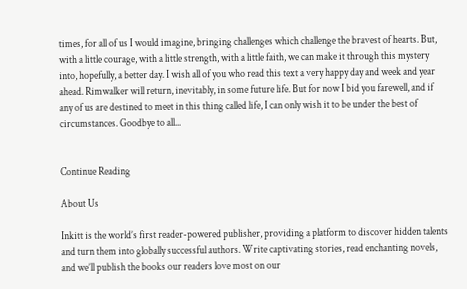times, for all of us I would imagine, bringing challenges which challenge the bravest of hearts. But, with a little courage, with a little strength, with a little faith, we can make it through this mystery into, hopefully, a better day. I wish all of you who read this text a very happy day and week and year ahead. Rimwalker will return, inevitably, in some future life. But for now I bid you farewell, and if any of us are destined to meet in this thing called life, I can only wish it to be under the best of circumstances. Goodbye to all...


Continue Reading

About Us

Inkitt is the world’s first reader-powered publisher, providing a platform to discover hidden talents and turn them into globally successful authors. Write captivating stories, read enchanting novels, and we’ll publish the books our readers love most on our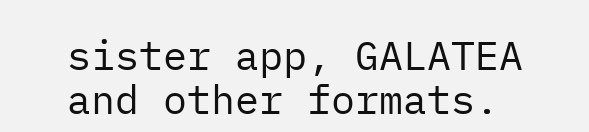sister app, GALATEA and other formats.